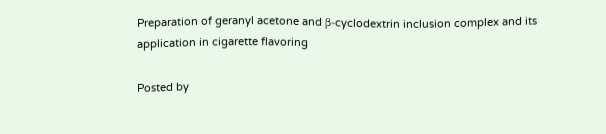Preparation of geranyl acetone and β-cyclodextrin inclusion complex and its application in cigarette flavoring

Posted by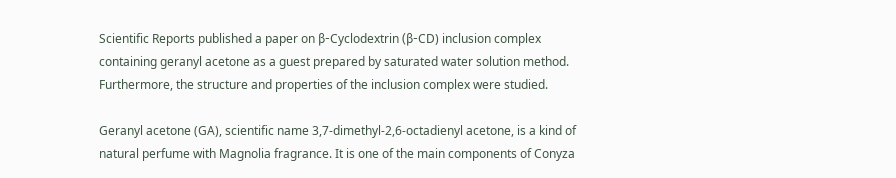Scientific Reports published a paper on β-Cyclodextrin (β-CD) inclusion complex containing geranyl acetone as a guest prepared by saturated water solution method. Furthermore, the structure and properties of the inclusion complex were studied.

Geranyl acetone (GA), scientific name 3,7-dimethyl-2,6-octadienyl acetone, is a kind of natural perfume with Magnolia fragrance. It is one of the main components of Conyza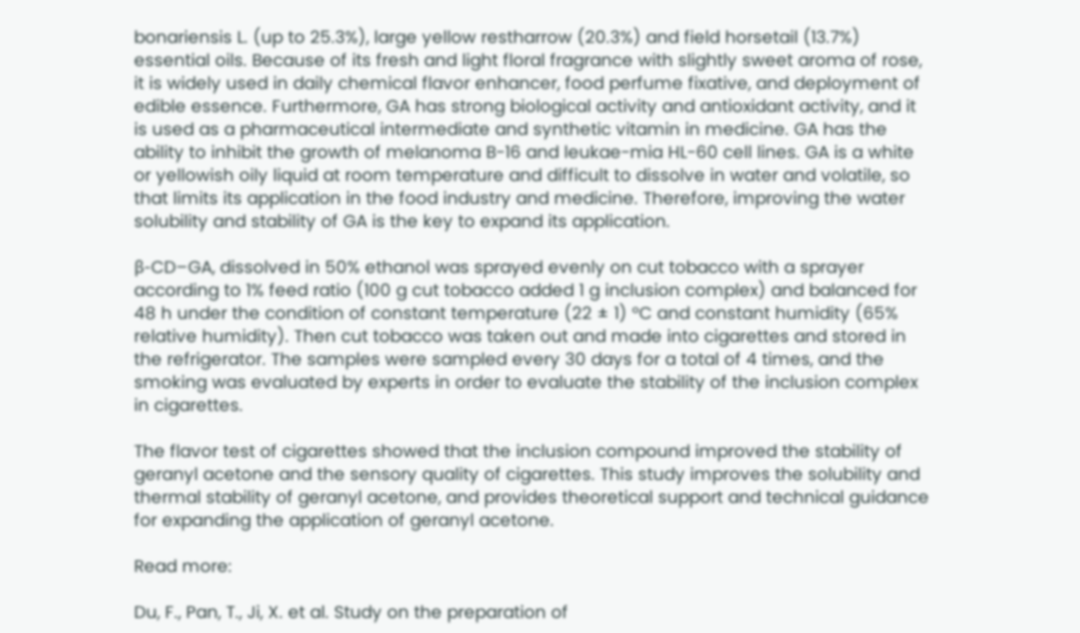bonariensis L. (up to 25.3%), large yellow restharrow (20.3%) and field horsetail (13.7%) essential oils. Because of its fresh and light floral fragrance with slightly sweet aroma of rose, it is widely used in daily chemical flavor enhancer, food perfume fixative, and deployment of edible essence. Furthermore, GA has strong biological activity and antioxidant activity, and it is used as a pharmaceutical intermediate and synthetic vitamin in medicine. GA has the ability to inhibit the growth of melanoma B-16 and leukae-mia HL-60 cell lines. GA is a white or yellowish oily liquid at room temperature and difficult to dissolve in water and volatile, so that limits its application in the food industry and medicine. Therefore, improving the water solubility and stability of GA is the key to expand its application.

β-CD–GA, dissolved in 50% ethanol was sprayed evenly on cut tobacco with a sprayer according to 1% feed ratio (100 g cut tobacco added 1 g inclusion complex) and balanced for 48 h under the condition of constant temperature (22 ± 1) °C and constant humidity (65% relative humidity). Then cut tobacco was taken out and made into cigarettes and stored in the refrigerator. The samples were sampled every 30 days for a total of 4 times, and the smoking was evaluated by experts in order to evaluate the stability of the inclusion complex in cigarettes.

The flavor test of cigarettes showed that the inclusion compound improved the stability of geranyl acetone and the sensory quality of cigarettes. This study improves the solubility and thermal stability of geranyl acetone, and provides theoretical support and technical guidance for expanding the application of geranyl acetone.

Read more:

Du, F., Pan, T., Ji, X. et al. Study on the preparation of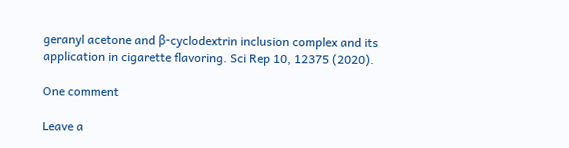geranyl acetone and β-cyclodextrin inclusion complex and its application in cigarette flavoring. Sci Rep 10, 12375 (2020).

One comment

Leave a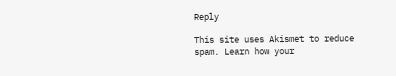Reply

This site uses Akismet to reduce spam. Learn how your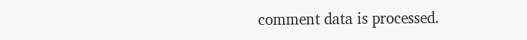comment data is processed.